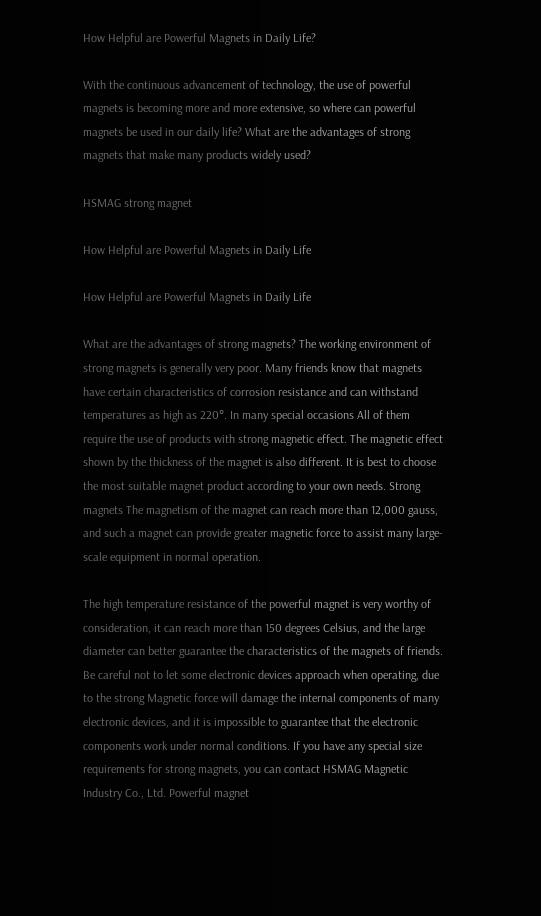How Helpful are Powerful Magnets in Daily Life?

With the continuous advancement of technology, the use of powerful magnets is becoming more and more extensive, so where can powerful magnets be used in our daily life? What are the advantages of strong magnets that make many products widely used?

HSMAG strong magnet

How Helpful are Powerful Magnets in Daily Life

How Helpful are Powerful Magnets in Daily Life

What are the advantages of strong magnets? The working environment of strong magnets is generally very poor. Many friends know that magnets have certain characteristics of corrosion resistance and can withstand temperatures as high as 220°. In many special occasions All of them require the use of products with strong magnetic effect. The magnetic effect shown by the thickness of the magnet is also different. It is best to choose the most suitable magnet product according to your own needs. Strong magnets The magnetism of the magnet can reach more than 12,000 gauss, and such a magnet can provide greater magnetic force to assist many large-scale equipment in normal operation.

The high temperature resistance of the powerful magnet is very worthy of consideration, it can reach more than 150 degrees Celsius, and the large diameter can better guarantee the characteristics of the magnets of friends. Be careful not to let some electronic devices approach when operating, due to the strong Magnetic force will damage the internal components of many electronic devices, and it is impossible to guarantee that the electronic components work under normal conditions. If you have any special size requirements for strong magnets, you can contact HSMAG Magnetic Industry Co., Ltd. Powerful magnet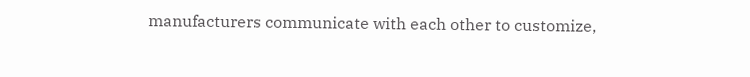manufacturers communicate with each other to customize,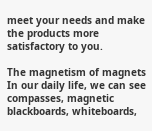meet your needs and make the products more satisfactory to you.

The magnetism of magnets In our daily life, we can see compasses, magnetic blackboards, whiteboards,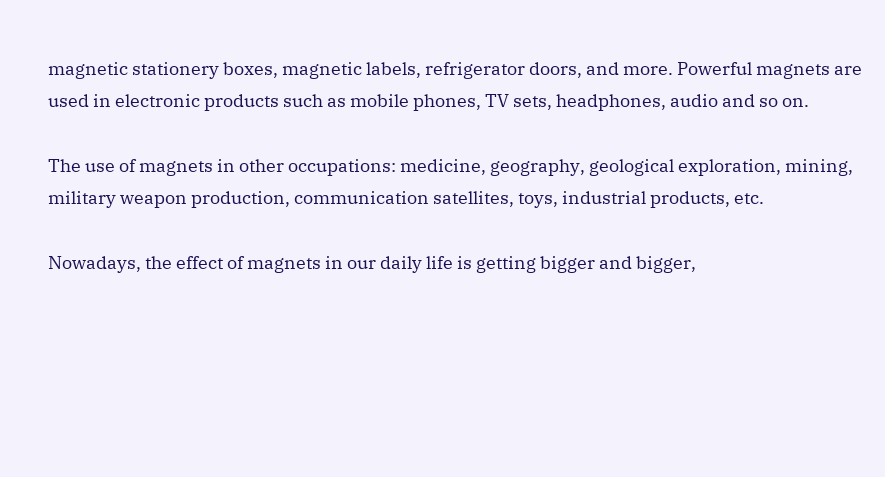magnetic stationery boxes, magnetic labels, refrigerator doors, and more. Powerful magnets are used in electronic products such as mobile phones, TV sets, headphones, audio and so on.

The use of magnets in other occupations: medicine, geography, geological exploration, mining, military weapon production, communication satellites, toys, industrial products, etc.

Nowadays, the effect of magnets in our daily life is getting bigger and bigger,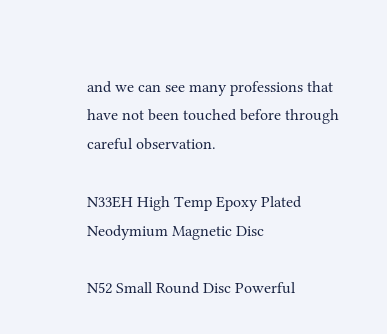and we can see many professions that have not been touched before through careful observation.

N33EH High Temp Epoxy Plated Neodymium Magnetic Disc

N52 Small Round Disc Powerful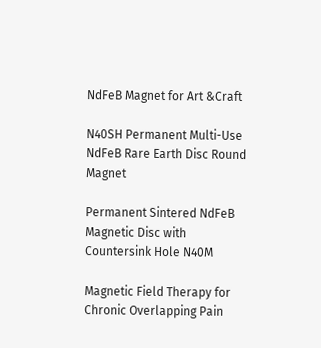NdFeB Magnet for Art &Craft

N40SH Permanent Multi-Use NdFeB Rare Earth Disc Round Magnet

Permanent Sintered NdFeB Magnetic Disc with Countersink Hole N40M

Magnetic Field Therapy for Chronic Overlapping Pain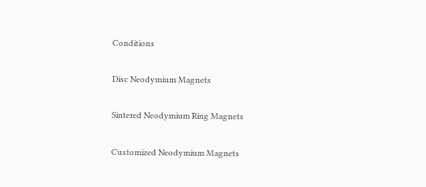Conditions

Disc Neodymium Magnets

Sintered Neodymium Ring Magnets

Customized Neodymium Magnets